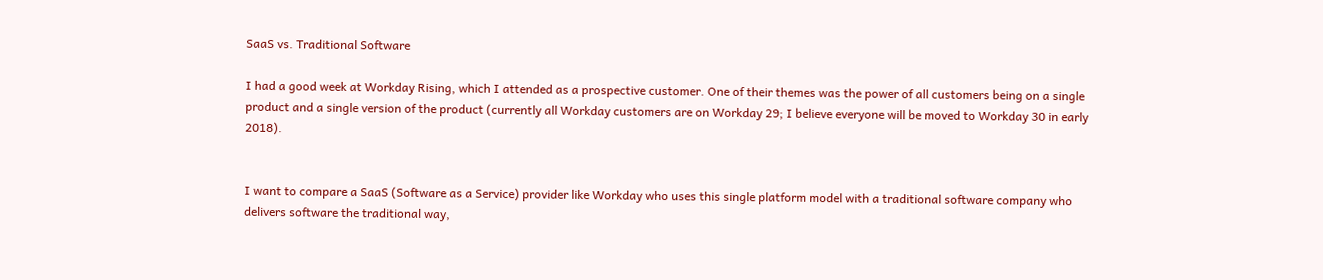SaaS vs. Traditional Software

I had a good week at Workday Rising, which I attended as a prospective customer. One of their themes was the power of all customers being on a single product and a single version of the product (currently all Workday customers are on Workday 29; I believe everyone will be moved to Workday 30 in early 2018).


I want to compare a SaaS (Software as a Service) provider like Workday who uses this single platform model with a traditional software company who delivers software the traditional way,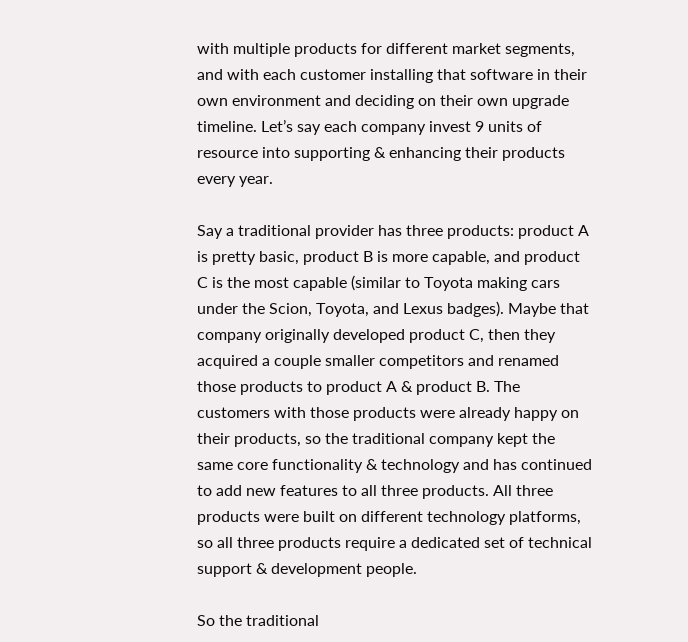with multiple products for different market segments, and with each customer installing that software in their own environment and deciding on their own upgrade timeline. Let’s say each company invest 9 units of resource into supporting & enhancing their products every year.

Say a traditional provider has three products: product A is pretty basic, product B is more capable, and product C is the most capable (similar to Toyota making cars under the Scion, Toyota, and Lexus badges). Maybe that company originally developed product C, then they acquired a couple smaller competitors and renamed those products to product A & product B. The customers with those products were already happy on their products, so the traditional company kept the same core functionality & technology and has continued to add new features to all three products. All three products were built on different technology platforms, so all three products require a dedicated set of technical support & development people.

So the traditional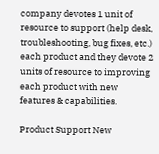company devotes 1 unit of resource to support (help desk, troubleshooting, bug fixes, etc.) each product and they devote 2 units of resource to improving each product with new features & capabilities.

Product Support New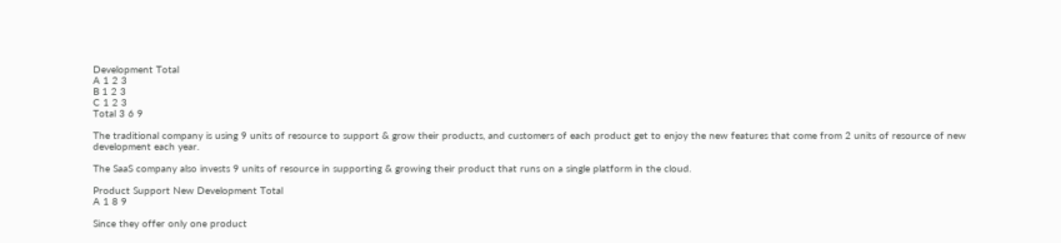Development Total
A 1 2 3
B 1 2 3
C 1 2 3
Total 3 6 9

The traditional company is using 9 units of resource to support & grow their products, and customers of each product get to enjoy the new features that come from 2 units of resource of new development each year.

The SaaS company also invests 9 units of resource in supporting & growing their product that runs on a single platform in the cloud.

Product Support New Development Total
A 1 8 9

Since they offer only one product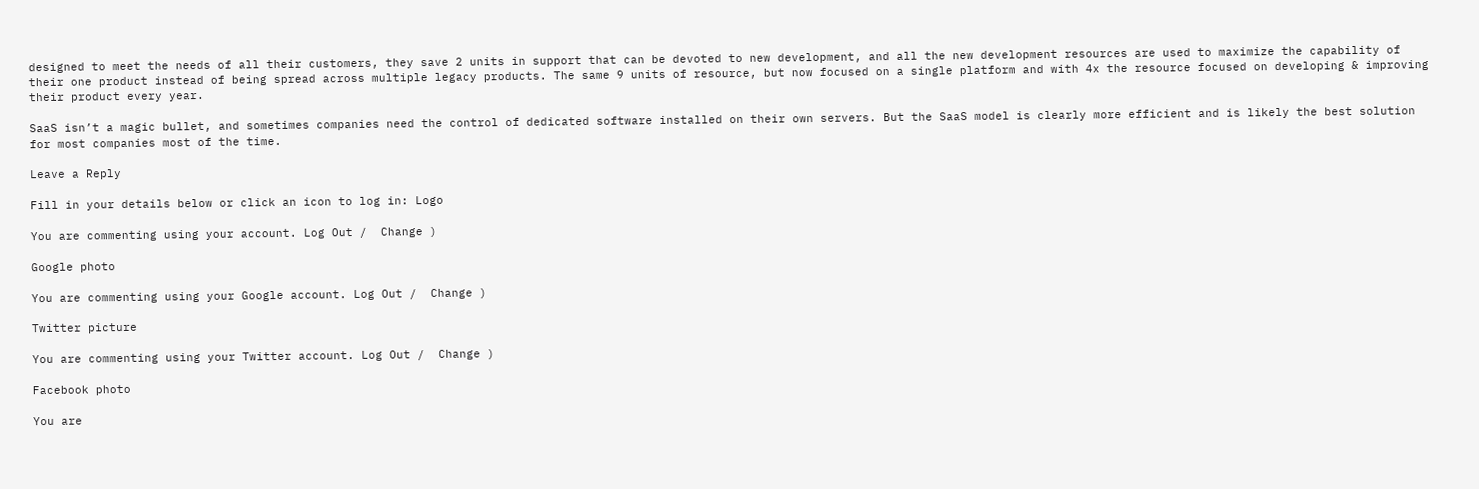designed to meet the needs of all their customers, they save 2 units in support that can be devoted to new development, and all the new development resources are used to maximize the capability of their one product instead of being spread across multiple legacy products. The same 9 units of resource, but now focused on a single platform and with 4x the resource focused on developing & improving their product every year.

SaaS isn’t a magic bullet, and sometimes companies need the control of dedicated software installed on their own servers. But the SaaS model is clearly more efficient and is likely the best solution for most companies most of the time.

Leave a Reply

Fill in your details below or click an icon to log in: Logo

You are commenting using your account. Log Out /  Change )

Google photo

You are commenting using your Google account. Log Out /  Change )

Twitter picture

You are commenting using your Twitter account. Log Out /  Change )

Facebook photo

You are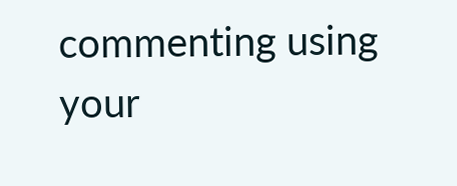commenting using your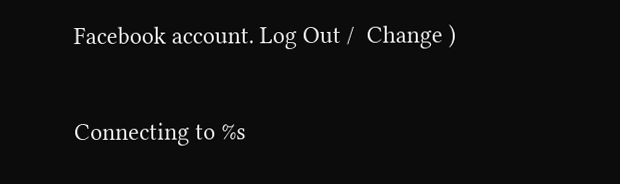Facebook account. Log Out /  Change )

Connecting to %s